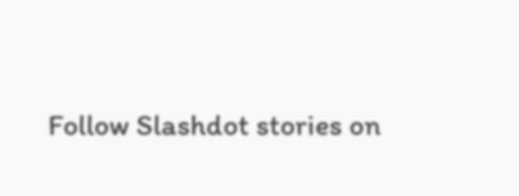Follow Slashdot stories on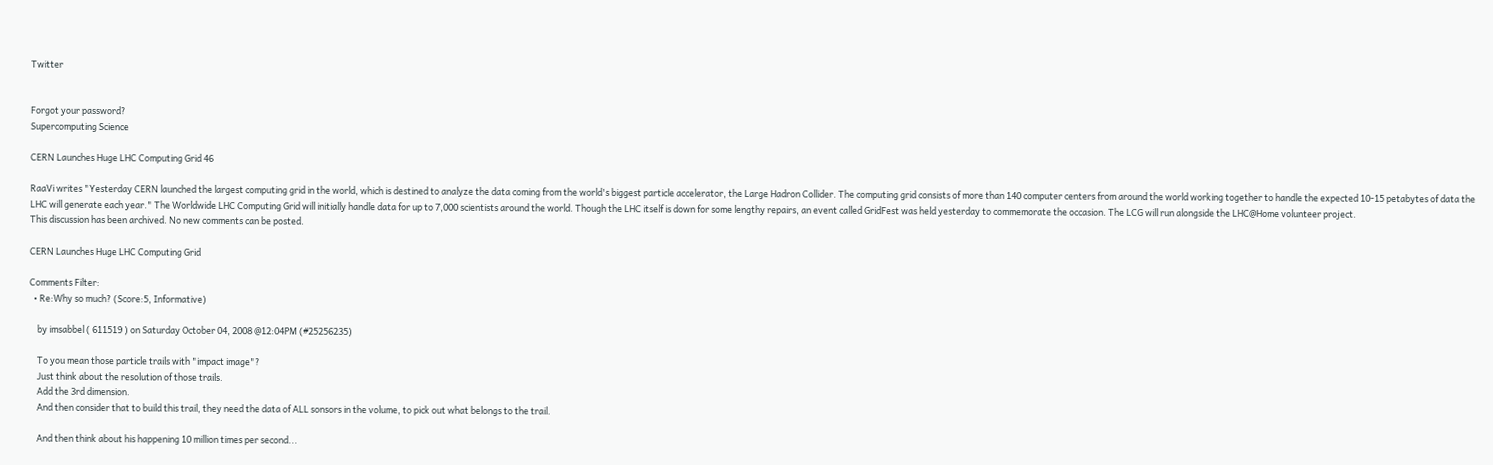Twitter


Forgot your password?
Supercomputing Science

CERN Launches Huge LHC Computing Grid 46

RaaVi writes "Yesterday CERN launched the largest computing grid in the world, which is destined to analyze the data coming from the world's biggest particle accelerator, the Large Hadron Collider. The computing grid consists of more than 140 computer centers from around the world working together to handle the expected 10-15 petabytes of data the LHC will generate each year." The Worldwide LHC Computing Grid will initially handle data for up to 7,000 scientists around the world. Though the LHC itself is down for some lengthy repairs, an event called GridFest was held yesterday to commemorate the occasion. The LCG will run alongside the LHC@Home volunteer project.
This discussion has been archived. No new comments can be posted.

CERN Launches Huge LHC Computing Grid

Comments Filter:
  • Re:Why so much? (Score:5, Informative)

    by imsabbel ( 611519 ) on Saturday October 04, 2008 @12:04PM (#25256235)

    To you mean those particle trails with "impact image"?
    Just think about the resolution of those trails.
    Add the 3rd dimension.
    And then consider that to build this trail, they need the data of ALL sonsors in the volume, to pick out what belongs to the trail.

    And then think about his happening 10 million times per second...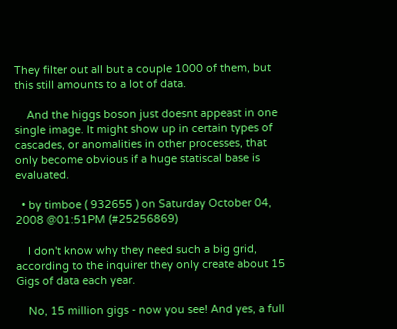They filter out all but a couple 1000 of them, but this still amounts to a lot of data.

    And the higgs boson just doesnt appeast in one single image. It might show up in certain types of cascades, or anomalities in other processes, that only become obvious if a huge statiscal base is evaluated.

  • by timboe ( 932655 ) on Saturday October 04, 2008 @01:51PM (#25256869)

    I don't know why they need such a big grid, according to the inquirer they only create about 15 Gigs of data each year.

    No, 15 million gigs - now you see! And yes, a full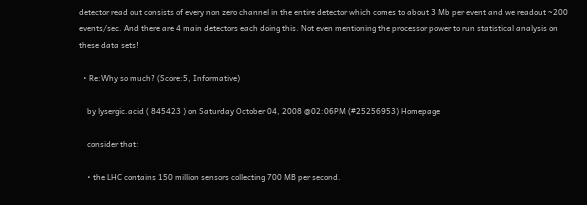detector read out consists of every non zero channel in the entire detector which comes to about 3 Mb per event and we readout ~200 events/sec. And there are 4 main detectors each doing this. Not even mentioning the processor power to run statistical analysis on these data sets!

  • Re:Why so much? (Score:5, Informative)

    by lysergic.acid ( 845423 ) on Saturday October 04, 2008 @02:06PM (#25256953) Homepage

    consider that:

    • the LHC contains 150 million sensors collecting 700 MB per second.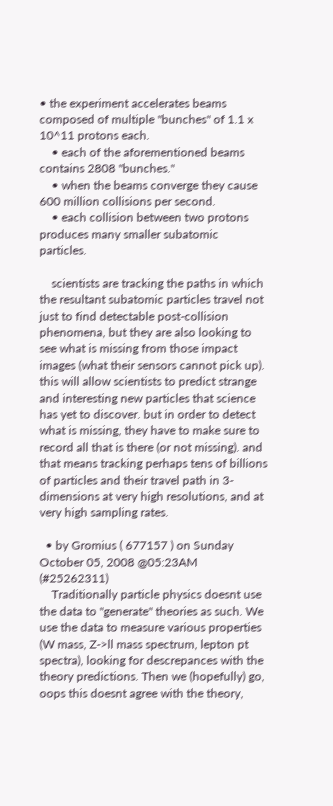• the experiment accelerates beams composed of multiple "bunches" of 1.1 x 10^11 protons each.
    • each of the aforementioned beams contains 2808 "bunches."
    • when the beams converge they cause 600 million collisions per second.
    • each collision between two protons produces many smaller subatomic particles.

    scientists are tracking the paths in which the resultant subatomic particles travel not just to find detectable post-collision phenomena, but they are also looking to see what is missing from those impact images (what their sensors cannot pick up). this will allow scientists to predict strange and interesting new particles that science has yet to discover. but in order to detect what is missing, they have to make sure to record all that is there (or not missing). and that means tracking perhaps tens of billions of particles and their travel path in 3-dimensions at very high resolutions, and at very high sampling rates.

  • by Gromius ( 677157 ) on Sunday October 05, 2008 @05:23AM (#25262311)
    Traditionally particle physics doesnt use the data to "generate" theories as such. We use the data to measure various properties (W mass, Z->ll mass spectrum, lepton pt spectra), looking for descrepances with the theory predictions. Then we (hopefully) go, oops this doesnt agree with the theory,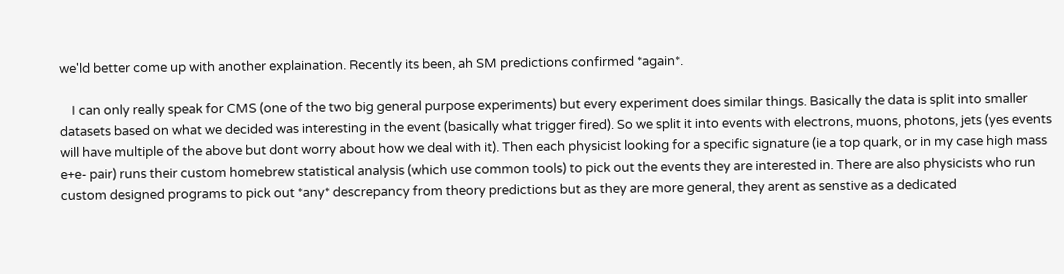we'ld better come up with another explaination. Recently its been, ah SM predictions confirmed *again*.

    I can only really speak for CMS (one of the two big general purpose experiments) but every experiment does similar things. Basically the data is split into smaller datasets based on what we decided was interesting in the event (basically what trigger fired). So we split it into events with electrons, muons, photons, jets (yes events will have multiple of the above but dont worry about how we deal with it). Then each physicist looking for a specific signature (ie a top quark, or in my case high mass e+e- pair) runs their custom homebrew statistical analysis (which use common tools) to pick out the events they are interested in. There are also physicists who run custom designed programs to pick out *any* descrepancy from theory predictions but as they are more general, they arent as senstive as a dedicated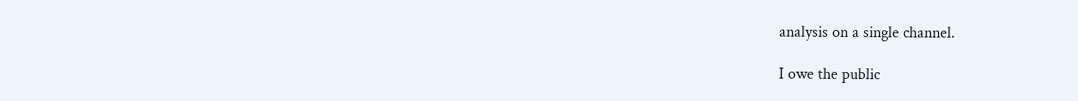analysis on a single channel.

I owe the public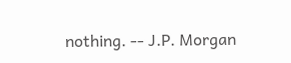nothing. -- J.P. Morgan